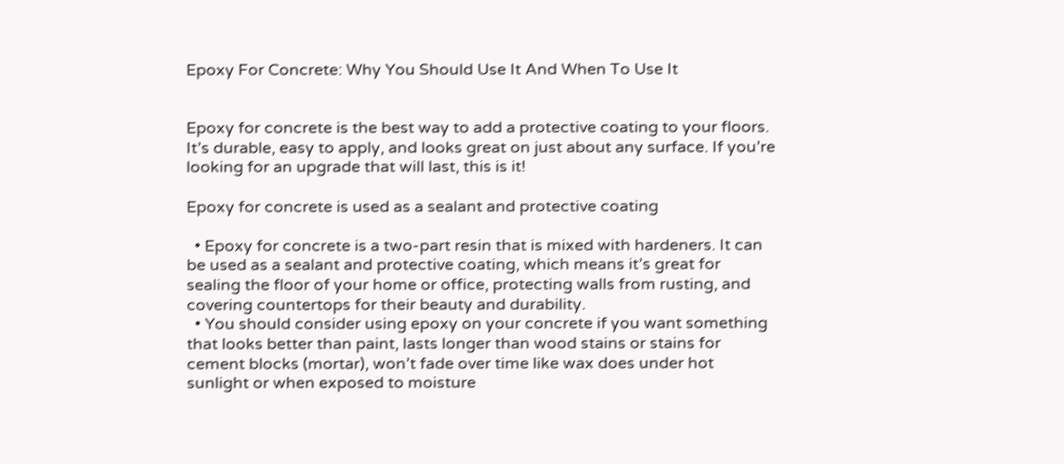Epoxy For Concrete: Why You Should Use It And When To Use It


Epoxy for concrete is the best way to add a protective coating to your floors. It’s durable, easy to apply, and looks great on just about any surface. If you’re looking for an upgrade that will last, this is it!

Epoxy for concrete is used as a sealant and protective coating

  • Epoxy for concrete is a two-part resin that is mixed with hardeners. It can be used as a sealant and protective coating, which means it’s great for sealing the floor of your home or office, protecting walls from rusting, and covering countertops for their beauty and durability.
  • You should consider using epoxy on your concrete if you want something that looks better than paint, lasts longer than wood stains or stains for cement blocks (mortar), won’t fade over time like wax does under hot sunlight or when exposed to moisture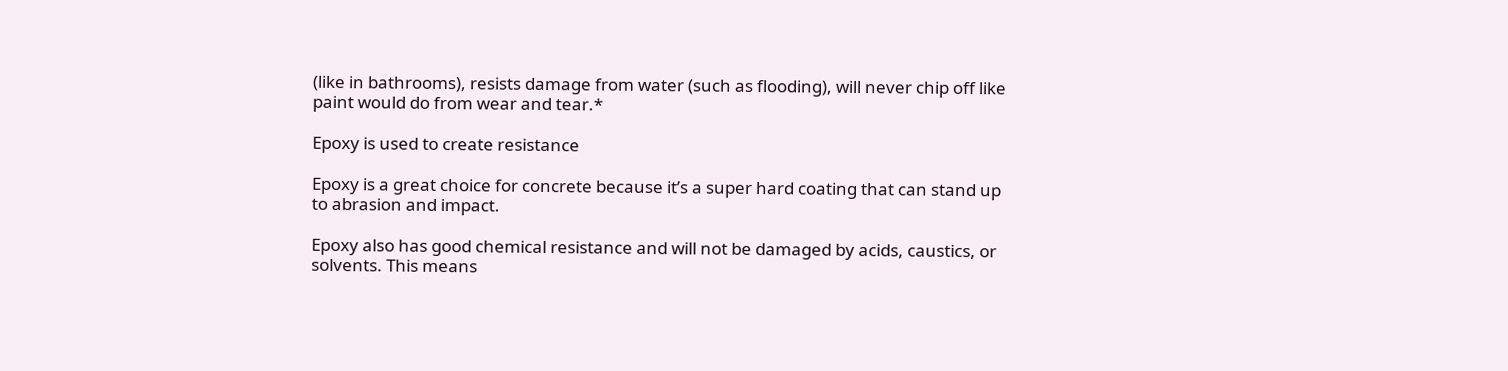(like in bathrooms), resists damage from water (such as flooding), will never chip off like paint would do from wear and tear.*

Epoxy is used to create resistance

Epoxy is a great choice for concrete because it’s a super hard coating that can stand up to abrasion and impact.

Epoxy also has good chemical resistance and will not be damaged by acids, caustics, or solvents. This means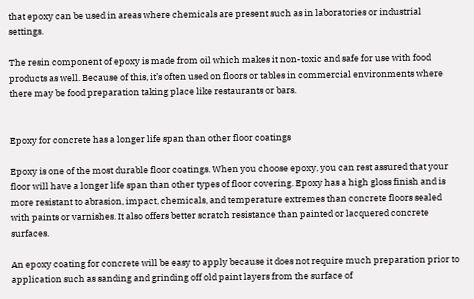that epoxy can be used in areas where chemicals are present such as in laboratories or industrial settings.

The resin component of epoxy is made from oil which makes it non-toxic and safe for use with food products as well. Because of this, it’s often used on floors or tables in commercial environments where there may be food preparation taking place like restaurants or bars.


Epoxy for concrete has a longer life span than other floor coatings

Epoxy is one of the most durable floor coatings. When you choose epoxy, you can rest assured that your floor will have a longer life span than other types of floor covering. Epoxy has a high gloss finish and is more resistant to abrasion, impact, chemicals, and temperature extremes than concrete floors sealed with paints or varnishes. It also offers better scratch resistance than painted or lacquered concrete surfaces.

An epoxy coating for concrete will be easy to apply because it does not require much preparation prior to application such as sanding and grinding off old paint layers from the surface of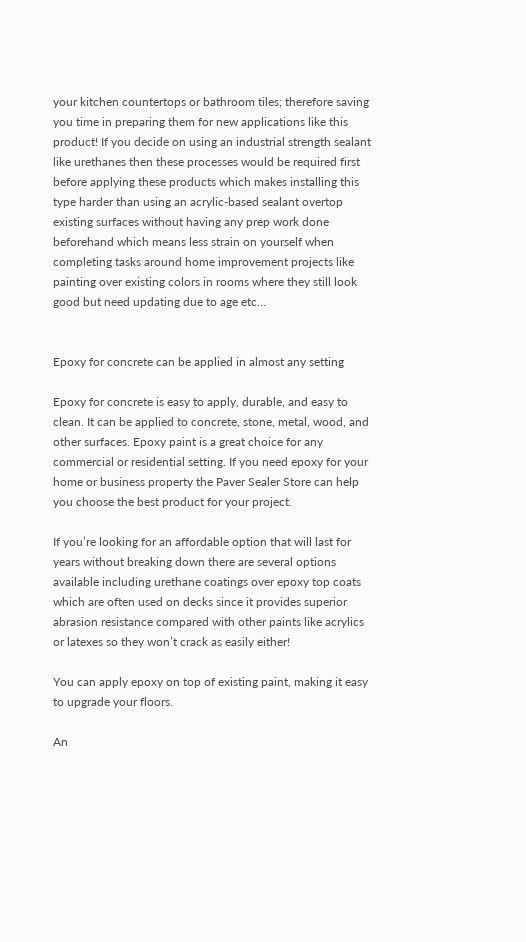your kitchen countertops or bathroom tiles; therefore saving you time in preparing them for new applications like this product! If you decide on using an industrial strength sealant like urethanes then these processes would be required first before applying these products which makes installing this type harder than using an acrylic-based sealant overtop existing surfaces without having any prep work done beforehand which means less strain on yourself when completing tasks around home improvement projects like painting over existing colors in rooms where they still look good but need updating due to age etc…


Epoxy for concrete can be applied in almost any setting

Epoxy for concrete is easy to apply, durable, and easy to clean. It can be applied to concrete, stone, metal, wood, and other surfaces. Epoxy paint is a great choice for any commercial or residential setting. If you need epoxy for your home or business property the Paver Sealer Store can help you choose the best product for your project.

If you’re looking for an affordable option that will last for years without breaking down there are several options available including urethane coatings over epoxy top coats which are often used on decks since it provides superior abrasion resistance compared with other paints like acrylics or latexes so they won’t crack as easily either!

You can apply epoxy on top of existing paint, making it easy to upgrade your floors.

An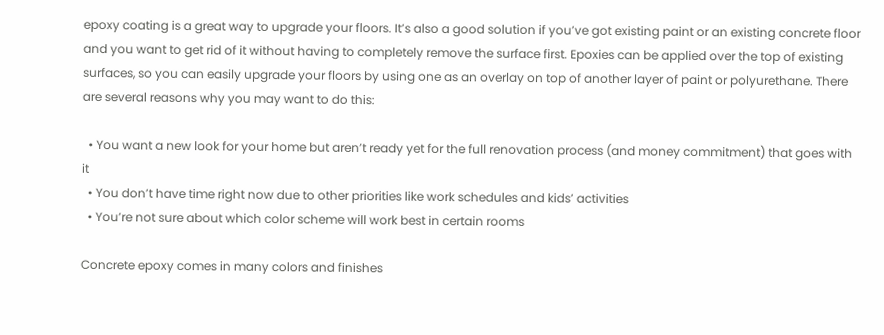epoxy coating is a great way to upgrade your floors. It’s also a good solution if you’ve got existing paint or an existing concrete floor and you want to get rid of it without having to completely remove the surface first. Epoxies can be applied over the top of existing surfaces, so you can easily upgrade your floors by using one as an overlay on top of another layer of paint or polyurethane. There are several reasons why you may want to do this:

  • You want a new look for your home but aren’t ready yet for the full renovation process (and money commitment) that goes with it
  • You don’t have time right now due to other priorities like work schedules and kids’ activities
  • You’re not sure about which color scheme will work best in certain rooms

Concrete epoxy comes in many colors and finishes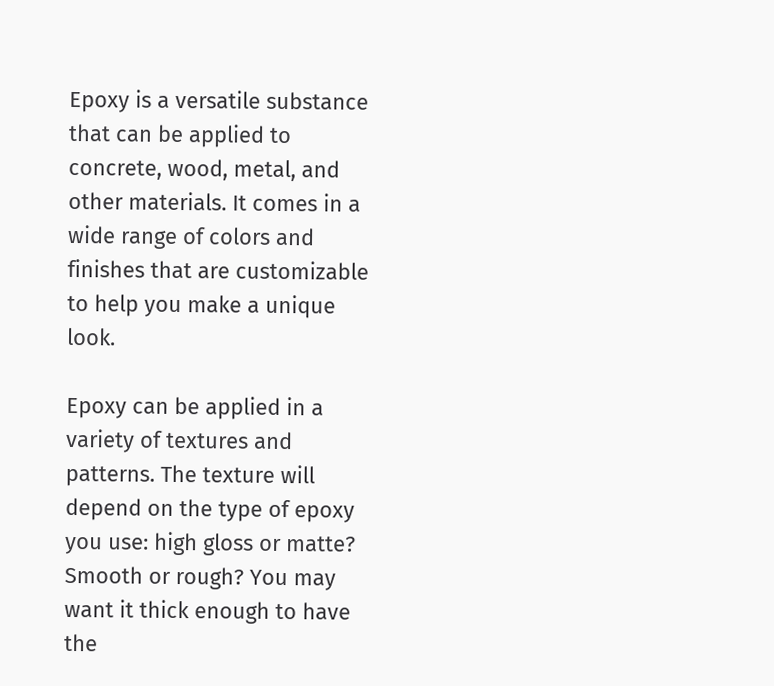Epoxy is a versatile substance that can be applied to concrete, wood, metal, and other materials. It comes in a wide range of colors and finishes that are customizable to help you make a unique look.

Epoxy can be applied in a variety of textures and patterns. The texture will depend on the type of epoxy you use: high gloss or matte? Smooth or rough? You may want it thick enough to have the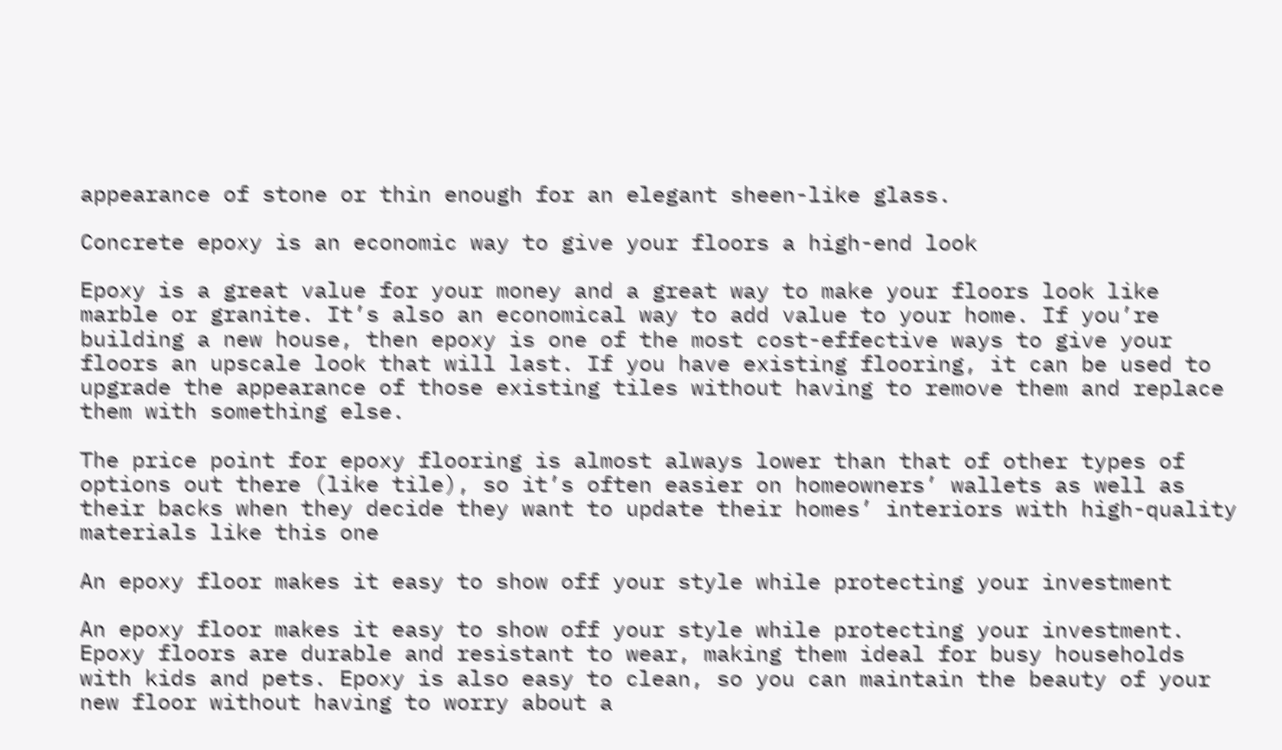appearance of stone or thin enough for an elegant sheen-like glass.

Concrete epoxy is an economic way to give your floors a high-end look

Epoxy is a great value for your money and a great way to make your floors look like marble or granite. It’s also an economical way to add value to your home. If you’re building a new house, then epoxy is one of the most cost-effective ways to give your floors an upscale look that will last. If you have existing flooring, it can be used to upgrade the appearance of those existing tiles without having to remove them and replace them with something else.

The price point for epoxy flooring is almost always lower than that of other types of options out there (like tile), so it’s often easier on homeowners’ wallets as well as their backs when they decide they want to update their homes’ interiors with high-quality materials like this one

An epoxy floor makes it easy to show off your style while protecting your investment

An epoxy floor makes it easy to show off your style while protecting your investment. Epoxy floors are durable and resistant to wear, making them ideal for busy households with kids and pets. Epoxy is also easy to clean, so you can maintain the beauty of your new floor without having to worry about a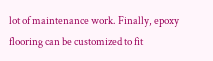lot of maintenance work. Finally, epoxy flooring can be customized to fit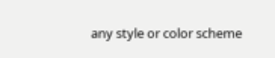any style or color scheme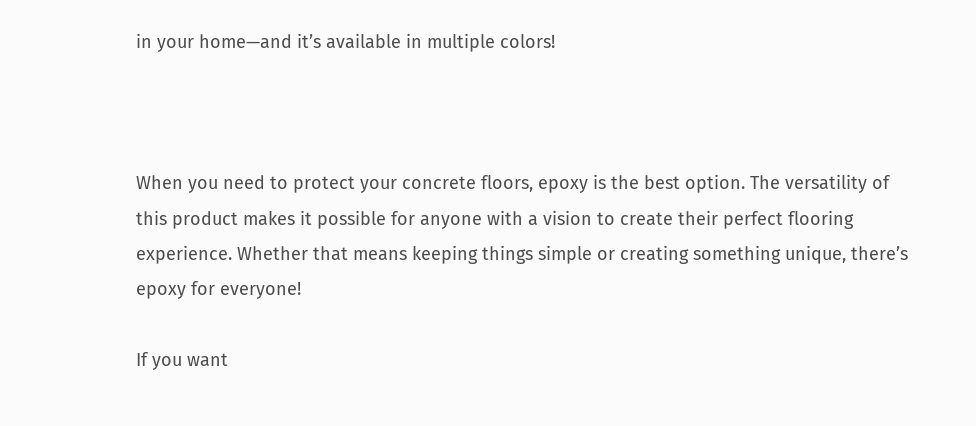in your home—and it’s available in multiple colors!



When you need to protect your concrete floors, epoxy is the best option. The versatility of this product makes it possible for anyone with a vision to create their perfect flooring experience. Whether that means keeping things simple or creating something unique, there’s epoxy for everyone!

If you want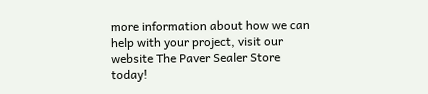more information about how we can help with your project, visit our website The Paver Sealer Store today!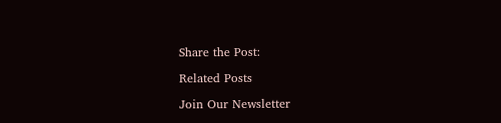Share the Post:

Related Posts

Join Our Newsletter